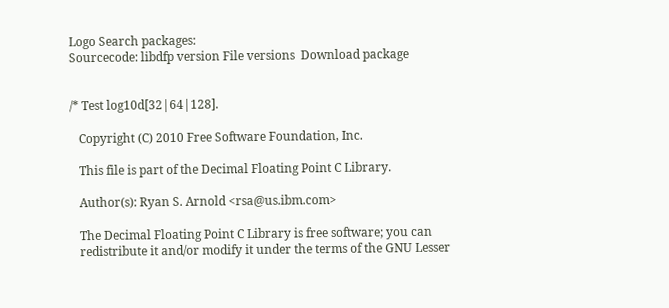Logo Search packages:
Sourcecode: libdfp version File versions  Download package


/* Test log10d[32|64|128].

   Copyright (C) 2010 Free Software Foundation, Inc.

   This file is part of the Decimal Floating Point C Library.

   Author(s): Ryan S. Arnold <rsa@us.ibm.com>

   The Decimal Floating Point C Library is free software; you can
   redistribute it and/or modify it under the terms of the GNU Lesser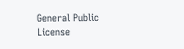General Public License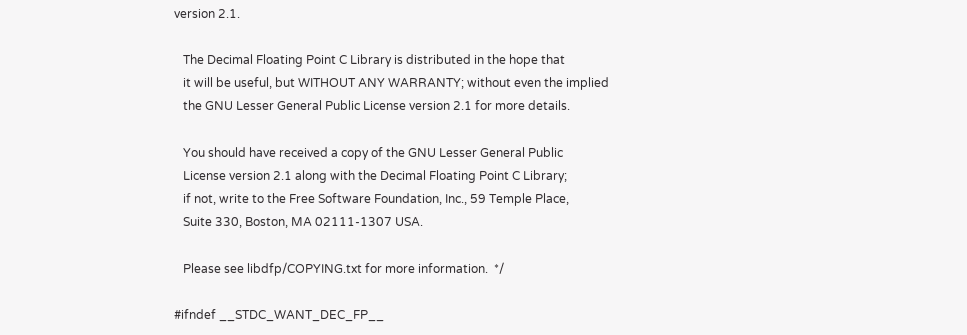version 2.1.

   The Decimal Floating Point C Library is distributed in the hope that
   it will be useful, but WITHOUT ANY WARRANTY; without even the implied
   the GNU Lesser General Public License version 2.1 for more details.

   You should have received a copy of the GNU Lesser General Public
   License version 2.1 along with the Decimal Floating Point C Library;
   if not, write to the Free Software Foundation, Inc., 59 Temple Place,
   Suite 330, Boston, MA 02111-1307 USA.

   Please see libdfp/COPYING.txt for more information.  */

#ifndef __STDC_WANT_DEC_FP__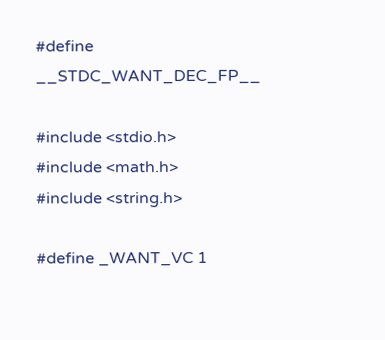#define __STDC_WANT_DEC_FP__

#include <stdio.h>
#include <math.h>
#include <string.h>

#define _WANT_VC 1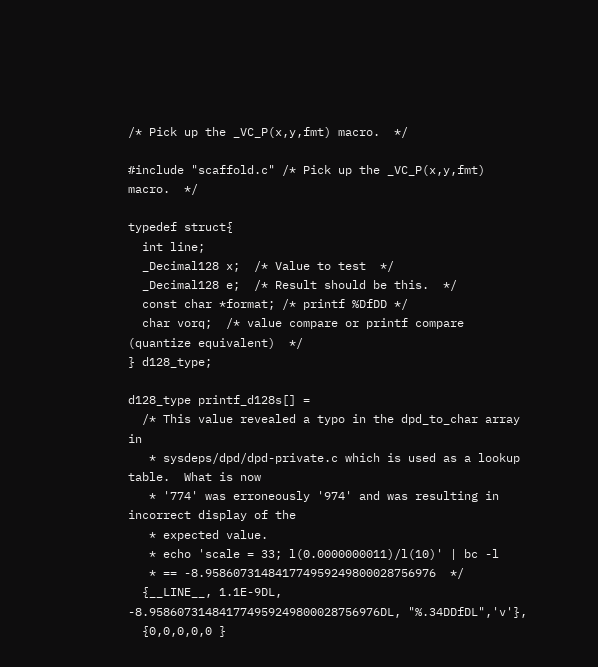/* Pick up the _VC_P(x,y,fmt) macro.  */

#include "scaffold.c" /* Pick up the _VC_P(x,y,fmt) macro.  */

typedef struct{
  int line;
  _Decimal128 x;  /* Value to test  */
  _Decimal128 e;  /* Result should be this.  */
  const char *format; /* printf %DfDD */
  char vorq;  /* value compare or printf compare (quantize equivalent)  */
} d128_type;

d128_type printf_d128s[] =
  /* This value revealed a typo in the dpd_to_char array in
   * sysdeps/dpd/dpd-private.c which is used as a lookup table.  What is now
   * '774' was erroneously '974' and was resulting in incorrect display of the
   * expected value.
   * echo 'scale = 33; l(0.0000000011)/l(10)' | bc -l
   * == -8.958607314841774959249800028756976  */
  {__LINE__, 1.1E-9DL, -8.958607314841774959249800028756976DL, "%.34DDfDL",'v'},
  {0,0,0,0,0 }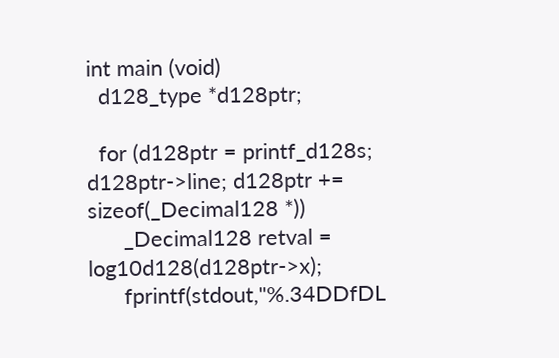int main (void)
  d128_type *d128ptr;

  for (d128ptr = printf_d128s; d128ptr->line; d128ptr += sizeof(_Decimal128 *))
      _Decimal128 retval = log10d128(d128ptr->x);
      fprintf(stdout,"%.34DDfDL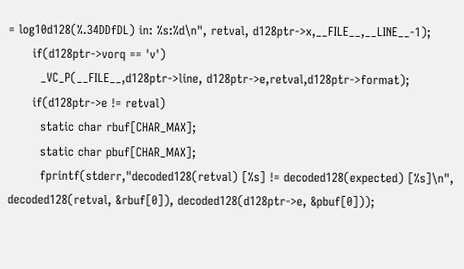= log10d128(%.34DDfDL) in: %s:%d\n", retval, d128ptr->x,__FILE__,__LINE__-1);
      if(d128ptr->vorq == 'v')
        _VC_P(__FILE__,d128ptr->line, d128ptr->e,retval,d128ptr->format);
      if(d128ptr->e != retval)
        static char rbuf[CHAR_MAX];
        static char pbuf[CHAR_MAX];
        fprintf(stderr,"decoded128(retval) [%s] != decoded128(expected) [%s]\n", decoded128(retval, &rbuf[0]), decoded128(d128ptr->e, &pbuf[0]));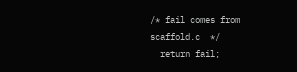/* fail comes from scaffold.c  */
  return fail;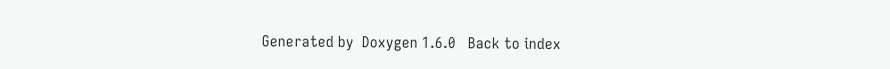Generated by  Doxygen 1.6.0   Back to index